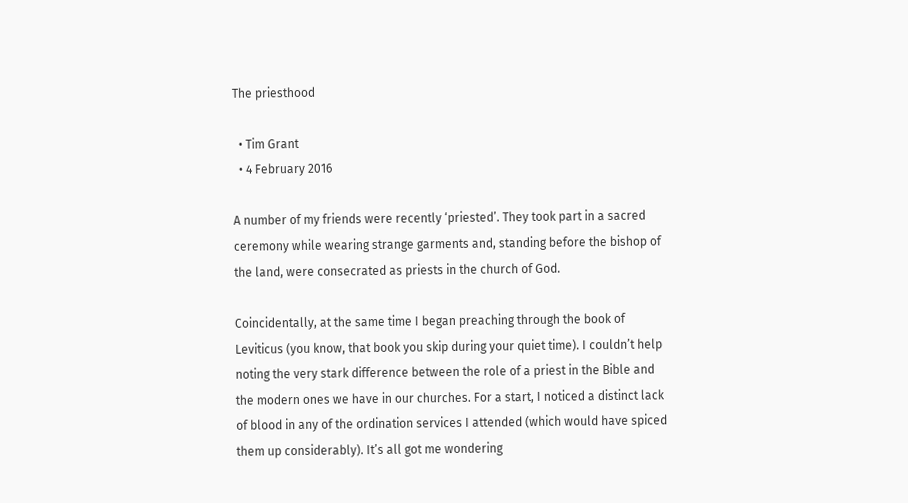The priesthood

  • Tim Grant
  • 4 February 2016

A number of my friends were recently ‘priested’. They took part in a sacred ceremony while wearing strange garments and, standing before the bishop of the land, were consecrated as priests in the church of God.

Coincidentally, at the same time I began preaching through the book of Leviticus (you know, that book you skip during your quiet time). I couldn’t help noting the very stark difference between the role of a priest in the Bible and the modern ones we have in our churches. For a start, I noticed a distinct lack of blood in any of the ordination services I attended (which would have spiced them up considerably). It’s all got me wondering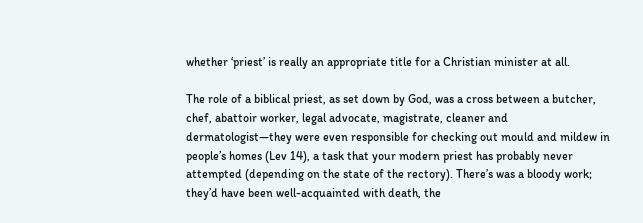whether ‘priest’ is really an appropriate title for a Christian minister at all.

The role of a biblical priest, as set down by God, was a cross between a butcher, chef, abattoir worker, legal advocate, magistrate, cleaner and dermatologist—they were even responsible for checking out mould and mildew in people’s homes (Lev 14), a task that your modern priest has probably never attempted (depending on the state of the rectory). There’s was a bloody work; they’d have been well-acquainted with death, the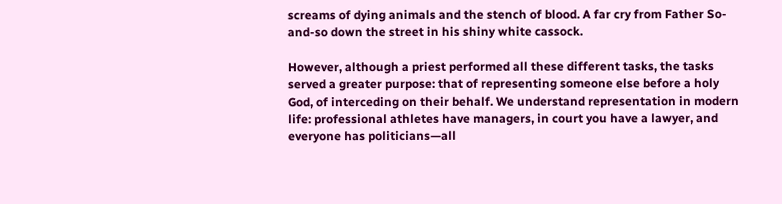screams of dying animals and the stench of blood. A far cry from Father So-and-so down the street in his shiny white cassock.

However, although a priest performed all these different tasks, the tasks served a greater purpose: that of representing someone else before a holy God, of interceding on their behalf. We understand representation in modern life: professional athletes have managers, in court you have a lawyer, and everyone has politicians—all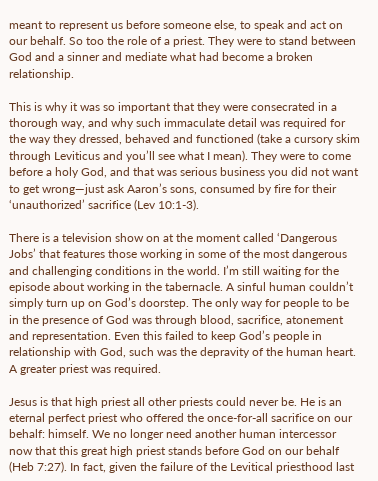meant to represent us before someone else, to speak and act on our behalf. So too the role of a priest. They were to stand between God and a sinner and mediate what had become a broken relationship.

This is why it was so important that they were consecrated in a thorough way, and why such immaculate detail was required for the way they dressed, behaved and functioned (take a cursory skim through Leviticus and you’ll see what I mean). They were to come before a holy God, and that was serious business you did not want to get wrong—just ask Aaron’s sons, consumed by fire for their ‘unauthorized’ sacrifice (Lev 10:1-3).

There is a television show on at the moment called ‘Dangerous Jobs’ that features those working in some of the most dangerous and challenging conditions in the world. I’m still waiting for the episode about working in the tabernacle. A sinful human couldn’t simply turn up on God’s doorstep. The only way for people to be in the presence of God was through blood, sacrifice, atonement and representation. Even this failed to keep God’s people in relationship with God, such was the depravity of the human heart. A greater priest was required.

Jesus is that high priest all other priests could never be. He is an eternal perfect priest who offered the once-for-all sacrifice on our behalf: himself. We no longer need another human intercessor now that this great high priest stands before God on our behalf (Heb 7:27). In fact, given the failure of the Levitical priesthood last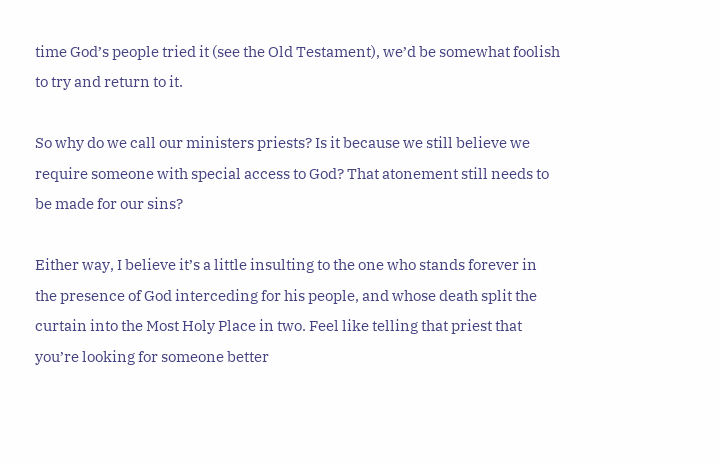time God’s people tried it (see the Old Testament), we’d be somewhat foolish to try and return to it.

So why do we call our ministers priests? Is it because we still believe we require someone with special access to God? That atonement still needs to be made for our sins?

Either way, I believe it’s a little insulting to the one who stands forever in the presence of God interceding for his people, and whose death split the curtain into the Most Holy Place in two. Feel like telling that priest that you’re looking for someone better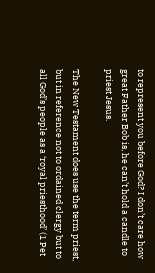to represent you before God? I don’t care how great Father Bob is, he can’t hold a candle to priest Jesus.

The New Testament does use the term priest, but in reference not to ordained clergy but to all God’s people as a ‘royal priesthood’ (1 Pet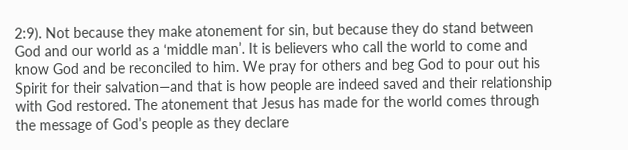2:9). Not because they make atonement for sin, but because they do stand between God and our world as a ‘middle man’. It is believers who call the world to come and know God and be reconciled to him. We pray for others and beg God to pour out his Spirit for their salvation—and that is how people are indeed saved and their relationship with God restored. The atonement that Jesus has made for the world comes through the message of God’s people as they declare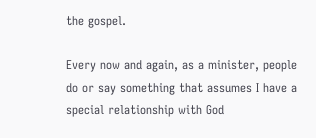the gospel.

Every now and again, as a minister, people do or say something that assumes I have a special relationship with God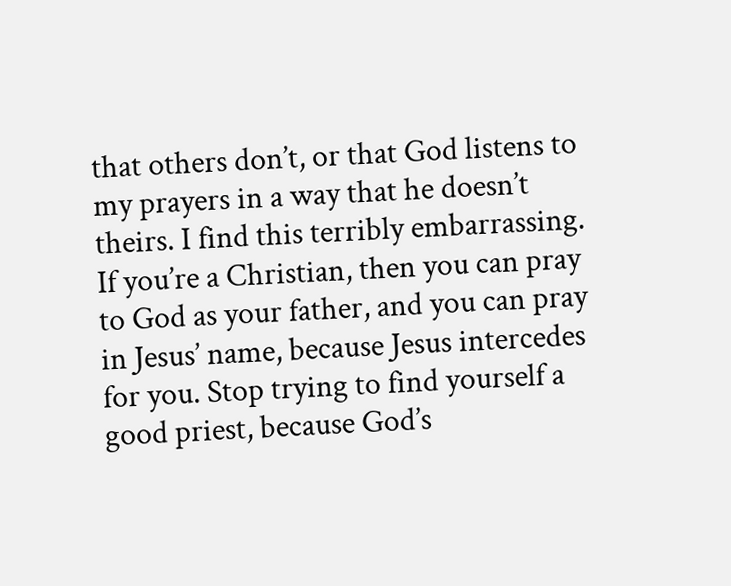that others don’t, or that God listens to my prayers in a way that he doesn’t theirs. I find this terribly embarrassing. If you’re a Christian, then you can pray to God as your father, and you can pray in Jesus’ name, because Jesus intercedes for you. Stop trying to find yourself a good priest, because God’s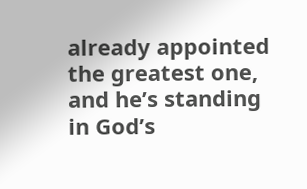already appointed the greatest one, and he’s standing in God’s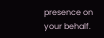presence on your behalf.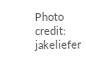Photo credit: jakeliefer